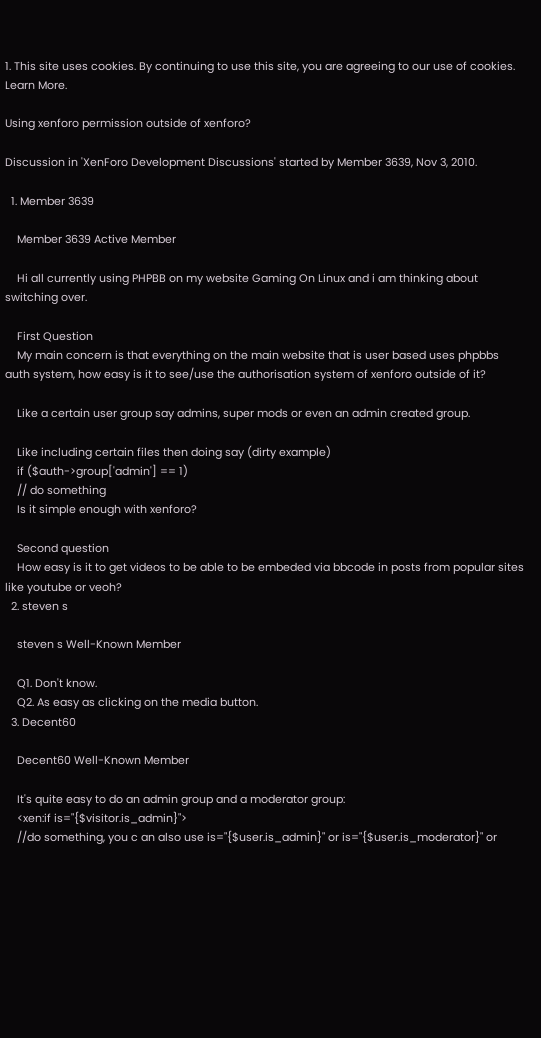1. This site uses cookies. By continuing to use this site, you are agreeing to our use of cookies. Learn More.

Using xenforo permission outside of xenforo?

Discussion in 'XenForo Development Discussions' started by Member 3639, Nov 3, 2010.

  1. Member 3639

    Member 3639 Active Member

    Hi all currently using PHPBB on my website Gaming On Linux and i am thinking about switching over.

    First Question
    My main concern is that everything on the main website that is user based uses phpbbs auth system, how easy is it to see/use the authorisation system of xenforo outside of it?

    Like a certain user group say admins, super mods or even an admin created group.

    Like including certain files then doing say (dirty example)
    if ($auth->group['admin'] == 1)
    // do something
    Is it simple enough with xenforo?

    Second question
    How easy is it to get videos to be able to be embeded via bbcode in posts from popular sites like youtube or veoh?
  2. steven s

    steven s Well-Known Member

    Q1. Don't know.
    Q2. As easy as clicking on the media button.
  3. Decent60

    Decent60 Well-Known Member

    It's quite easy to do an admin group and a moderator group:
    <xen:if is="{$visitor.is_admin}">
    //do something, you c an also use is="{$user.is_admin}" or is="{$user.is_moderator}" or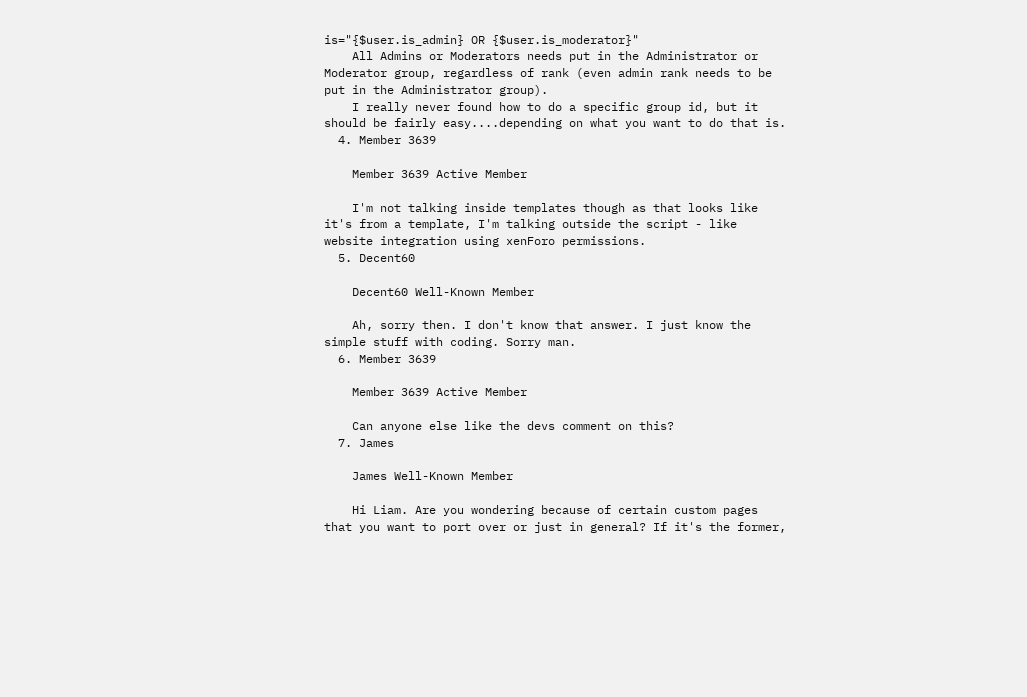is="{$user.is_admin} OR {$user.is_moderator}"
    All Admins or Moderators needs put in the Administrator or Moderator group, regardless of rank (even admin rank needs to be put in the Administrator group).
    I really never found how to do a specific group id, but it should be fairly easy....depending on what you want to do that is.
  4. Member 3639

    Member 3639 Active Member

    I'm not talking inside templates though as that looks like it's from a template, I'm talking outside the script - like website integration using xenForo permissions.
  5. Decent60

    Decent60 Well-Known Member

    Ah, sorry then. I don't know that answer. I just know the simple stuff with coding. Sorry man.
  6. Member 3639

    Member 3639 Active Member

    Can anyone else like the devs comment on this?
  7. James

    James Well-Known Member

    Hi Liam. Are you wondering because of certain custom pages that you want to port over or just in general? If it's the former,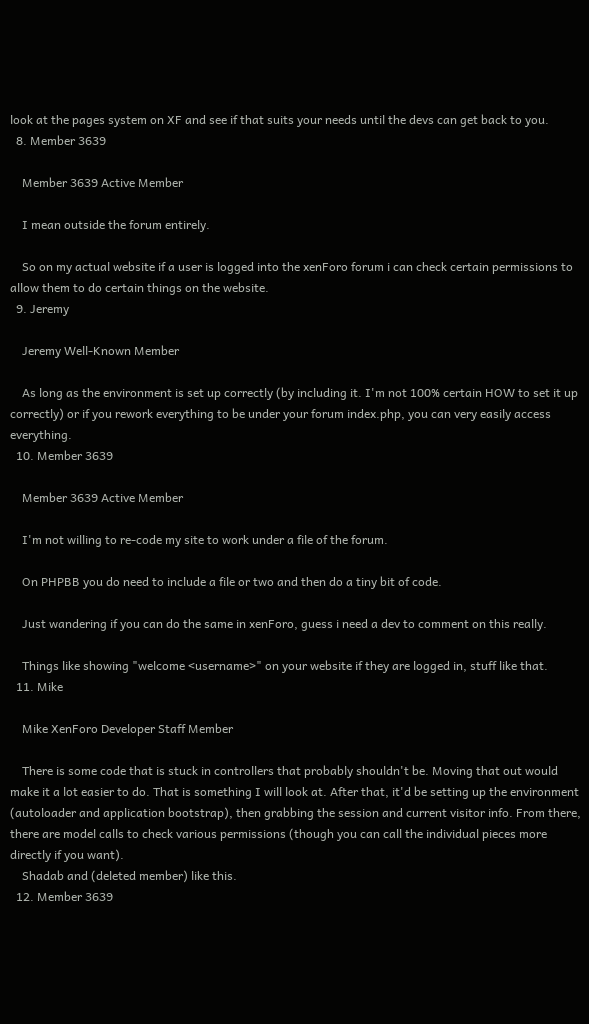look at the pages system on XF and see if that suits your needs until the devs can get back to you.
  8. Member 3639

    Member 3639 Active Member

    I mean outside the forum entirely.

    So on my actual website if a user is logged into the xenForo forum i can check certain permissions to allow them to do certain things on the website.
  9. Jeremy

    Jeremy Well-Known Member

    As long as the environment is set up correctly (by including it. I'm not 100% certain HOW to set it up correctly) or if you rework everything to be under your forum index.php, you can very easily access everything.
  10. Member 3639

    Member 3639 Active Member

    I'm not willing to re-code my site to work under a file of the forum.

    On PHPBB you do need to include a file or two and then do a tiny bit of code.

    Just wandering if you can do the same in xenForo, guess i need a dev to comment on this really.

    Things like showing "welcome <username>" on your website if they are logged in, stuff like that.
  11. Mike

    Mike XenForo Developer Staff Member

    There is some code that is stuck in controllers that probably shouldn't be. Moving that out would make it a lot easier to do. That is something I will look at. After that, it'd be setting up the environment (autoloader and application bootstrap), then grabbing the session and current visitor info. From there, there are model calls to check various permissions (though you can call the individual pieces more directly if you want).
    Shadab and (deleted member) like this.
  12. Member 3639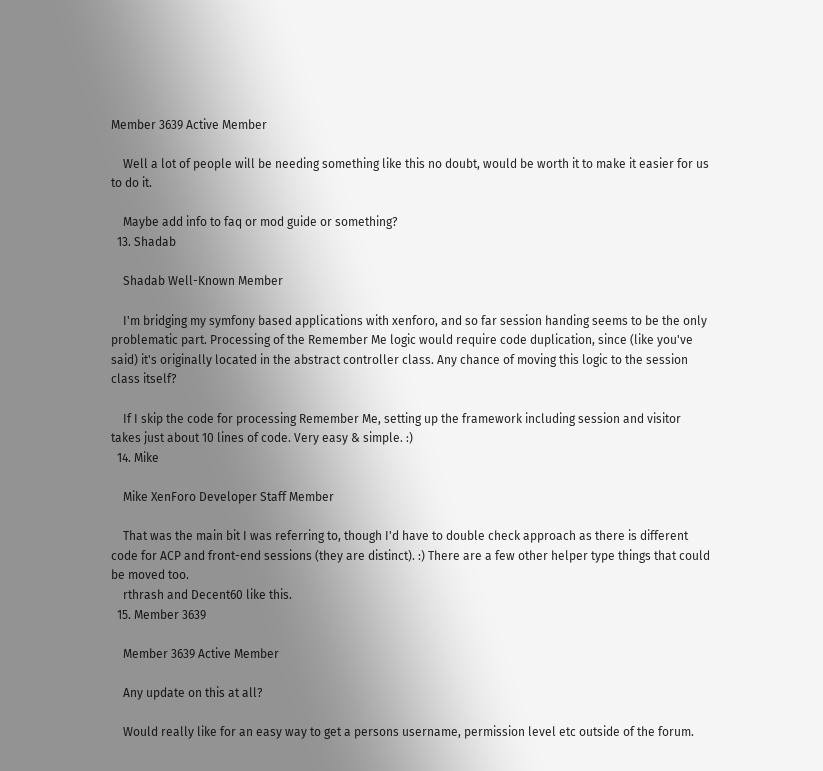Member 3639 Active Member

    Well a lot of people will be needing something like this no doubt, would be worth it to make it easier for us to do it.

    Maybe add info to faq or mod guide or something?
  13. Shadab

    Shadab Well-Known Member

    I'm bridging my symfony based applications with xenforo, and so far session handing seems to be the only problematic part. Processing of the Remember Me logic would require code duplication, since (like you've said) it's originally located in the abstract controller class. Any chance of moving this logic to the session class itself?

    If I skip the code for processing Remember Me, setting up the framework including session and visitor takes just about 10 lines of code. Very easy & simple. :)
  14. Mike

    Mike XenForo Developer Staff Member

    That was the main bit I was referring to, though I'd have to double check approach as there is different code for ACP and front-end sessions (they are distinct). :) There are a few other helper type things that could be moved too.
    rthrash and Decent60 like this.
  15. Member 3639

    Member 3639 Active Member

    Any update on this at all?

    Would really like for an easy way to get a persons username, permission level etc outside of the forum.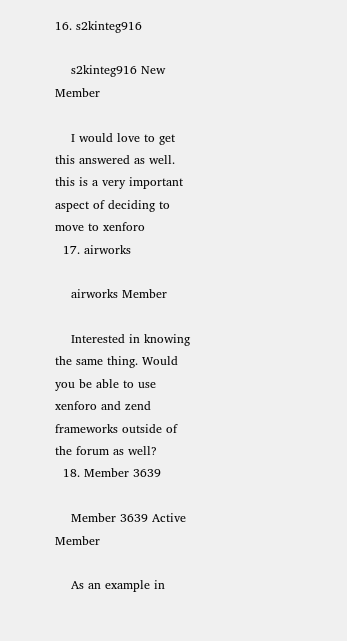16. s2kinteg916

    s2kinteg916 New Member

    I would love to get this answered as well. this is a very important aspect of deciding to move to xenforo
  17. airworks

    airworks Member

    Interested in knowing the same thing. Would you be able to use xenforo and zend frameworks outside of the forum as well?
  18. Member 3639

    Member 3639 Active Member

    As an example in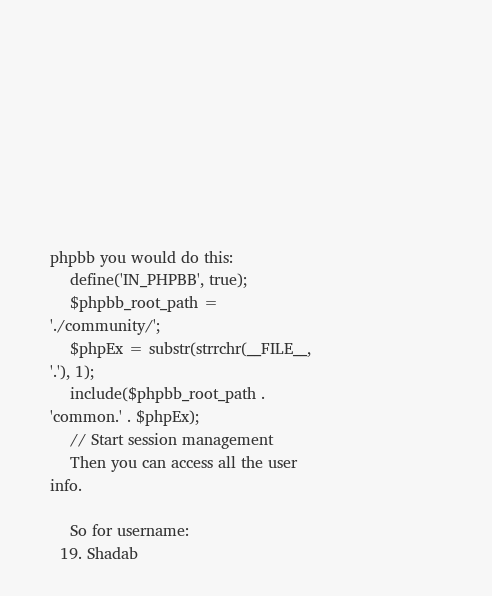phpbb you would do this:
    define('IN_PHPBB', true);
    $phpbb_root_path = './community/';
    $phpEx = substr(strrchr(__FILE__, '.'), 1);
    include($phpbb_root_path . 'common.' . $phpEx);
    // Start session management
    Then you can access all the user info.

    So for username:
  19. Shadab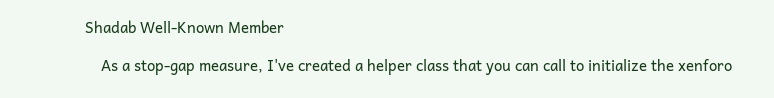Shadab Well-Known Member

    As a stop-gap measure, I've created a helper class that you can call to initialize the xenforo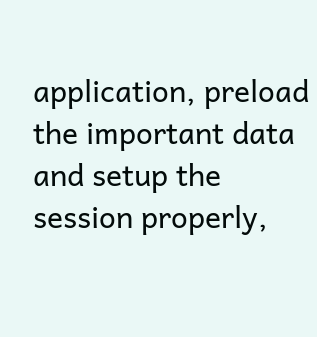application, preload the important data and setup the session properly,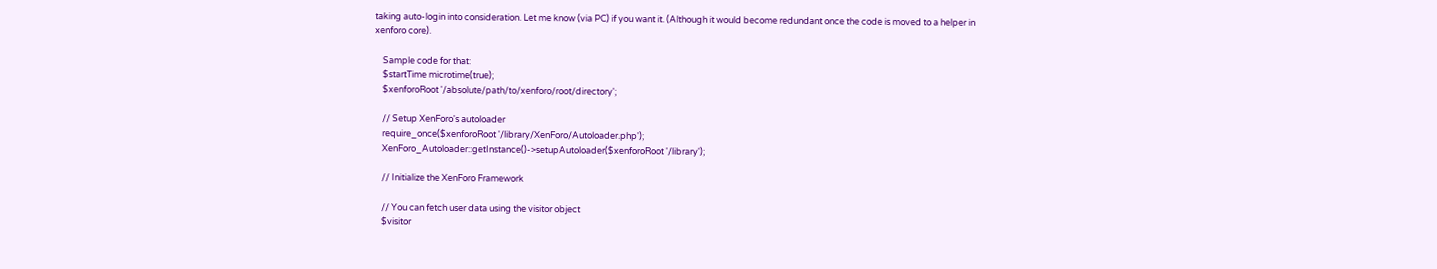taking auto-login into consideration. Let me know (via PC) if you want it. (Although it would become redundant once the code is moved to a helper in xenforo core).

    Sample code for that:
    $startTime microtime(true);
    $xenforoRoot '/absolute/path/to/xenforo/root/directory';

    // Setup XenForo's autoloader
    require_once($xenforoRoot '/library/XenForo/Autoloader.php');
    XenForo_Autoloader::getInstance()->setupAutoloader($xenforoRoot '/library');

    // Initialize the XenForo Framework

    // You can fetch user data using the visitor object
    $visitor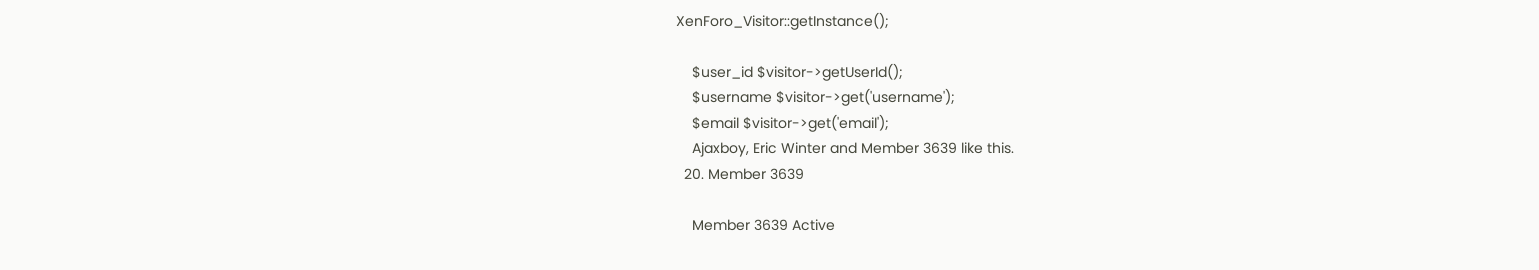XenForo_Visitor::getInstance();

    $user_id $visitor->getUserId();
    $username $visitor->get('username');
    $email $visitor->get('email');
    Ajaxboy, Eric Winter and Member 3639 like this.
  20. Member 3639

    Member 3639 Active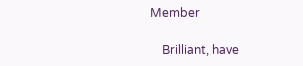Member

    Brilliant, have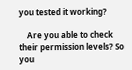you tested it working?

    Are you able to check their permission levels? So you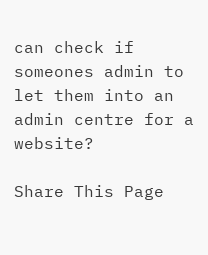can check if someones admin to let them into an admin centre for a website?

Share This Page